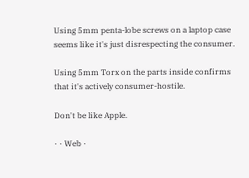Using 5mm penta-lobe screws on a laptop case seems like it's just disrespecting the consumer.

Using 5mm Torx on the parts inside confirms that it's actively consumer-hostile.

Don't be like Apple.

· · Web ·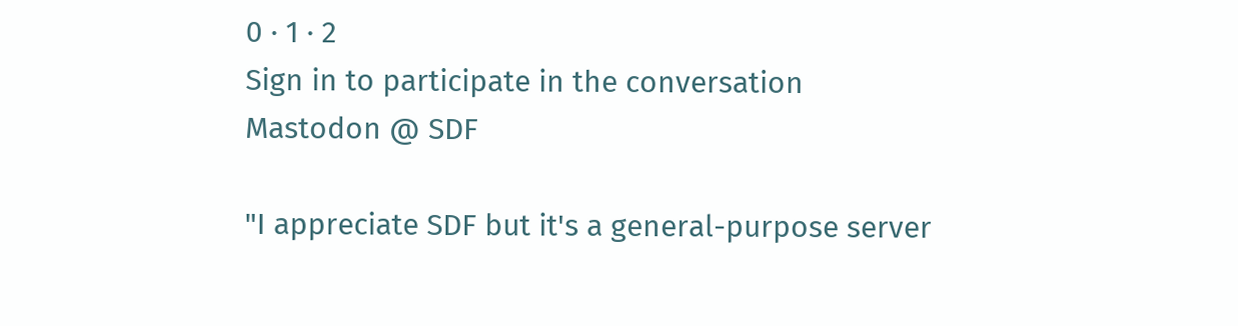0 · 1 · 2
Sign in to participate in the conversation
Mastodon @ SDF

"I appreciate SDF but it's a general-purpose server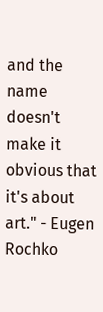and the name doesn't make it obvious that it's about art." - Eugen Rochko